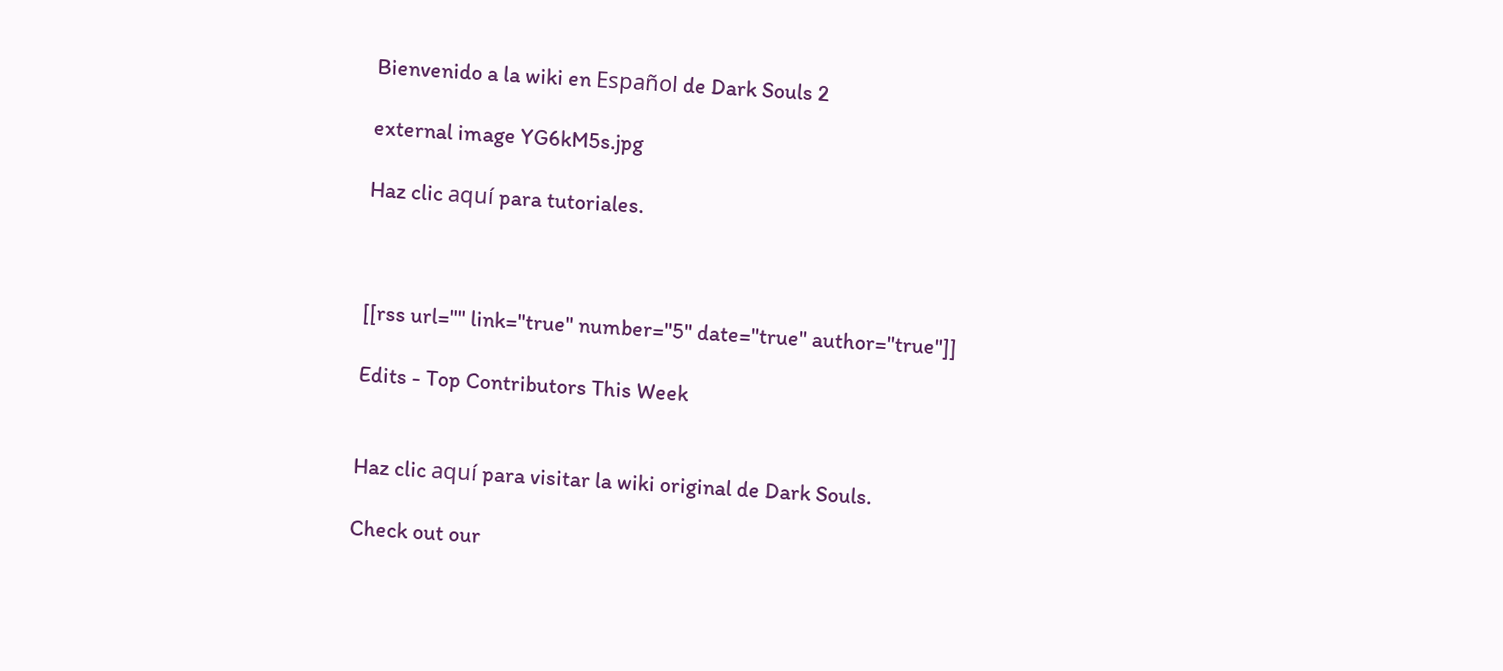Bienvenido a la wiki en Español de Dark Souls 2

external image YG6kM5s.jpg

Haz clic aquí para tutoriales.



[[rss url="" link="true" number="5" date="true" author="true"]]

Edits - Top Contributors This Week


Haz clic aquí para visitar la wiki original de Dark Souls.

Check out our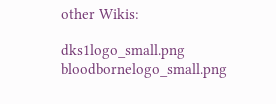other Wikis:

dks1logo_small.png bloodbornelogo_small.png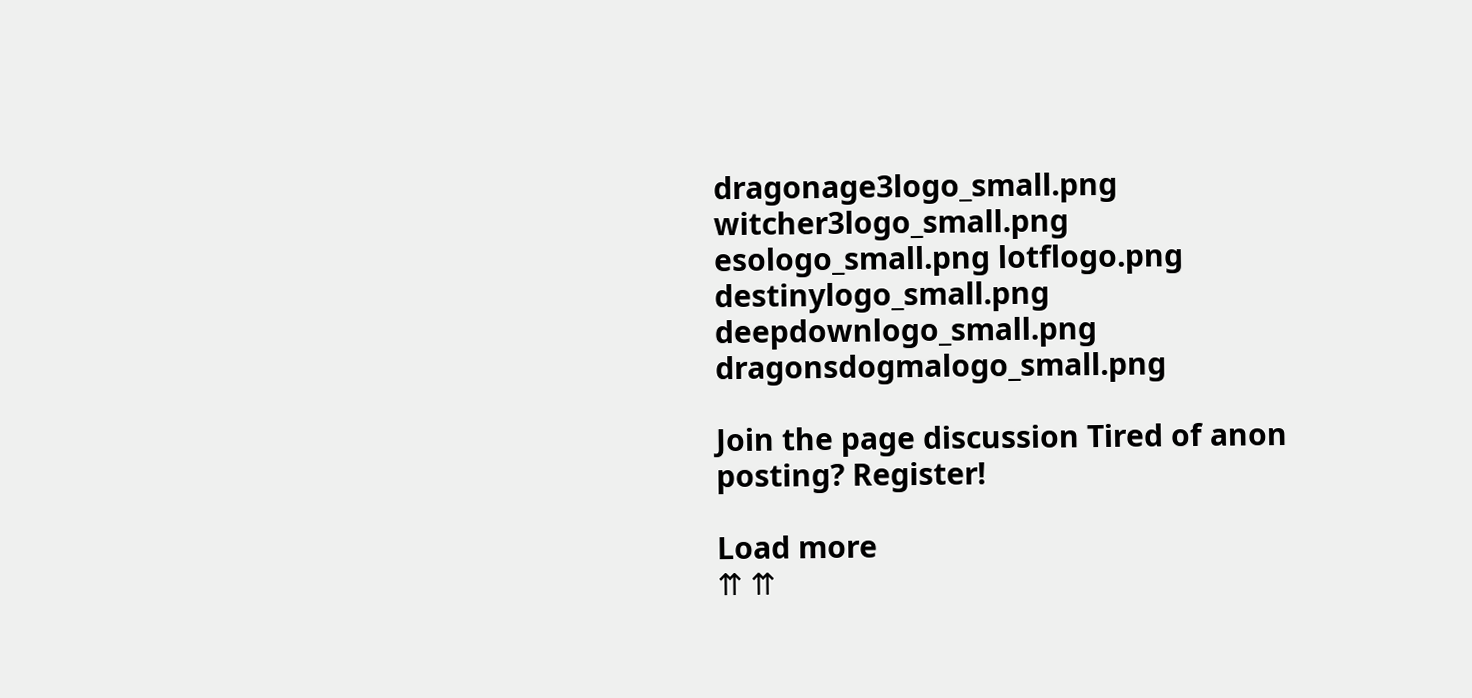dragonage3logo_small.png witcher3logo_small.png esologo_small.png lotflogo.png
destinylogo_small.png deepdownlogo_small.png dragonsdogmalogo_small.png

Join the page discussion Tired of anon posting? Register!

Load more
⇈ ⇈